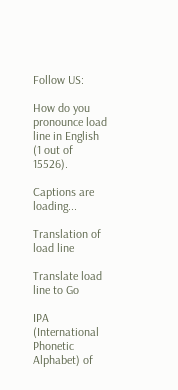Follow US:

How do you pronounce load line in English (1 out of 15526).

Captions are loading...

Translation of load line

Translate load line to Go

IPA (International Phonetic Alphabet) of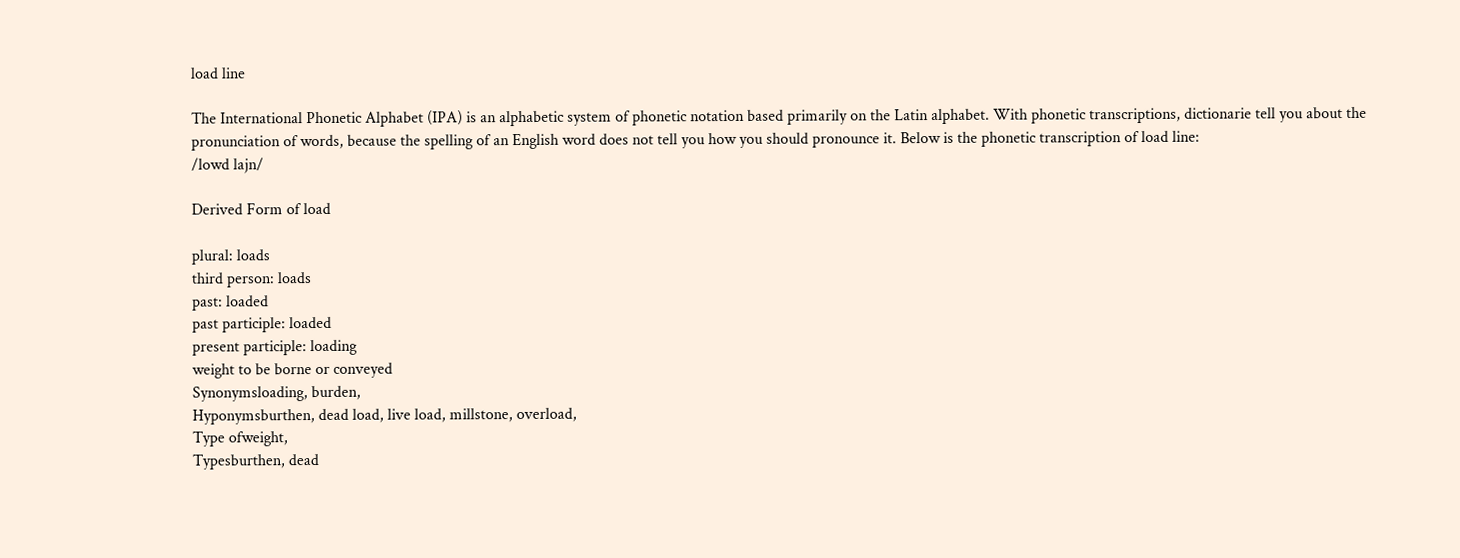load line

The International Phonetic Alphabet (IPA) is an alphabetic system of phonetic notation based primarily on the Latin alphabet. With phonetic transcriptions, dictionarie tell you about the pronunciation of words, because the spelling of an English word does not tell you how you should pronounce it. Below is the phonetic transcription of load line:
/lowd lajn/

Derived Form of load

plural: loads
third person: loads
past: loaded
past participle: loaded
present participle: loading
weight to be borne or conveyed
Synonymsloading, burden,
Hyponymsburthen, dead load, live load, millstone, overload,
Type ofweight,
Typesburthen, dead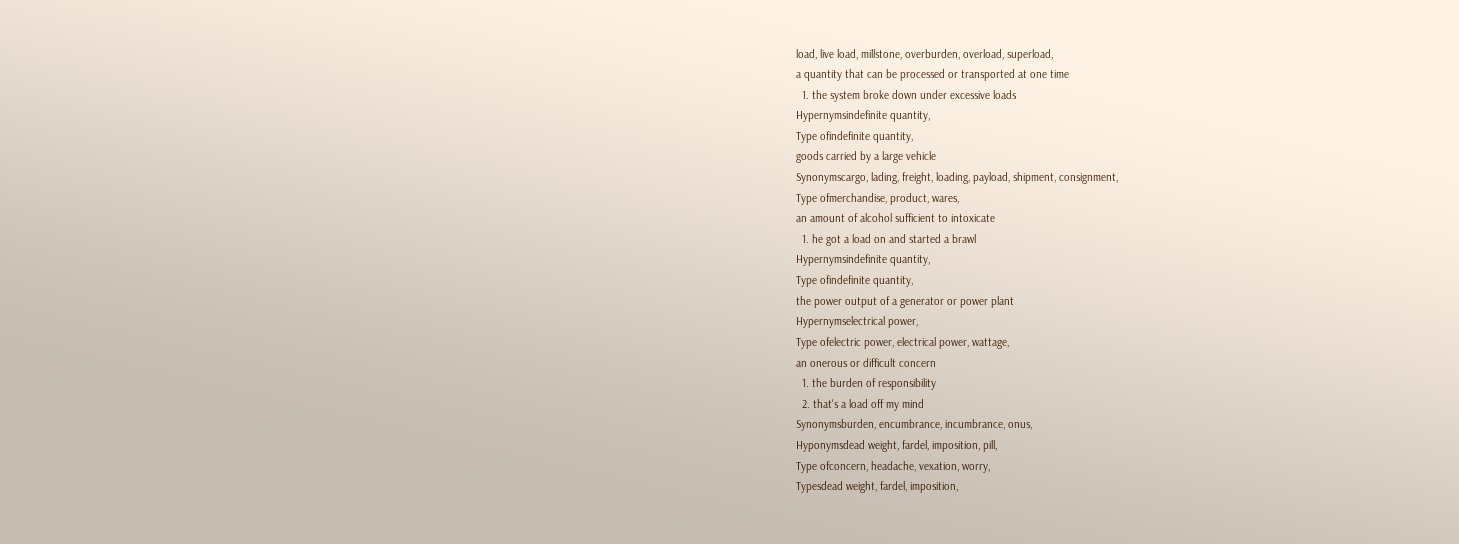load, live load, millstone, overburden, overload, superload,
a quantity that can be processed or transported at one time
  1. the system broke down under excessive loads
Hypernymsindefinite quantity,
Type ofindefinite quantity,
goods carried by a large vehicle
Synonymscargo, lading, freight, loading, payload, shipment, consignment,
Type ofmerchandise, product, wares,
an amount of alcohol sufficient to intoxicate
  1. he got a load on and started a brawl
Hypernymsindefinite quantity,
Type ofindefinite quantity,
the power output of a generator or power plant
Hypernymselectrical power,
Type ofelectric power, electrical power, wattage,
an onerous or difficult concern
  1. the burden of responsibility
  2. that's a load off my mind
Synonymsburden, encumbrance, incumbrance, onus,
Hyponymsdead weight, fardel, imposition, pill,
Type ofconcern, headache, vexation, worry,
Typesdead weight, fardel, imposition,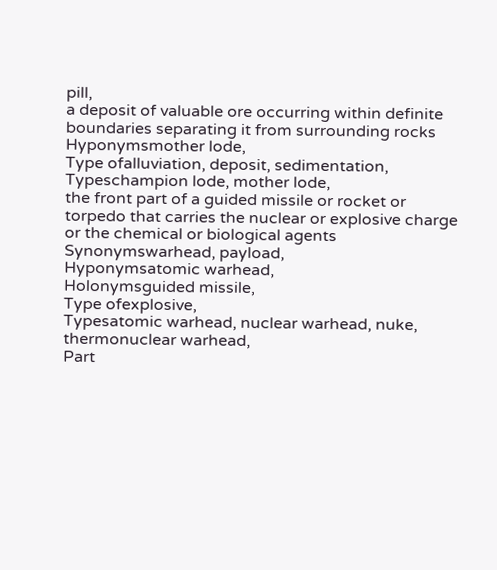pill,
a deposit of valuable ore occurring within definite boundaries separating it from surrounding rocks
Hyponymsmother lode,
Type ofalluviation, deposit, sedimentation,
Typeschampion lode, mother lode,
the front part of a guided missile or rocket or torpedo that carries the nuclear or explosive charge or the chemical or biological agents
Synonymswarhead, payload,
Hyponymsatomic warhead,
Holonymsguided missile,
Type ofexplosive,
Typesatomic warhead, nuclear warhead, nuke, thermonuclear warhead,
Part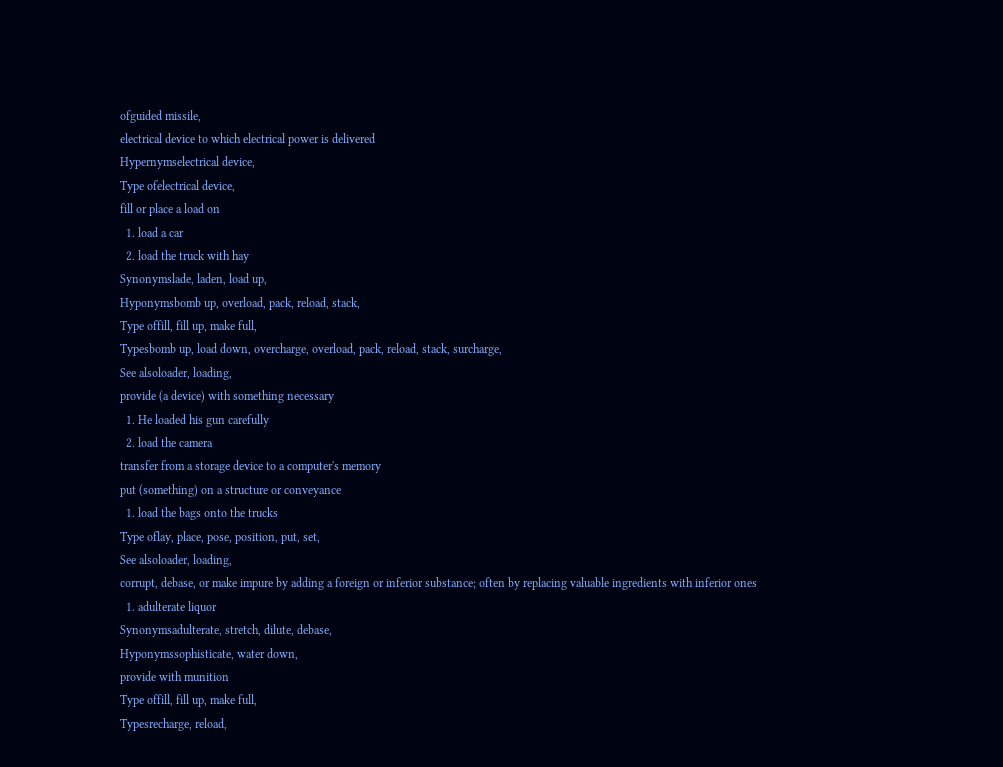ofguided missile,
electrical device to which electrical power is delivered
Hypernymselectrical device,
Type ofelectrical device,
fill or place a load on
  1. load a car
  2. load the truck with hay
Synonymslade, laden, load up,
Hyponymsbomb up, overload, pack, reload, stack,
Type offill, fill up, make full,
Typesbomb up, load down, overcharge, overload, pack, reload, stack, surcharge,
See alsoloader, loading,
provide (a device) with something necessary
  1. He loaded his gun carefully
  2. load the camera
transfer from a storage device to a computer's memory
put (something) on a structure or conveyance
  1. load the bags onto the trucks
Type oflay, place, pose, position, put, set,
See alsoloader, loading,
corrupt, debase, or make impure by adding a foreign or inferior substance; often by replacing valuable ingredients with inferior ones
  1. adulterate liquor
Synonymsadulterate, stretch, dilute, debase,
Hyponymssophisticate, water down,
provide with munition
Type offill, fill up, make full,
Typesrecharge, reload,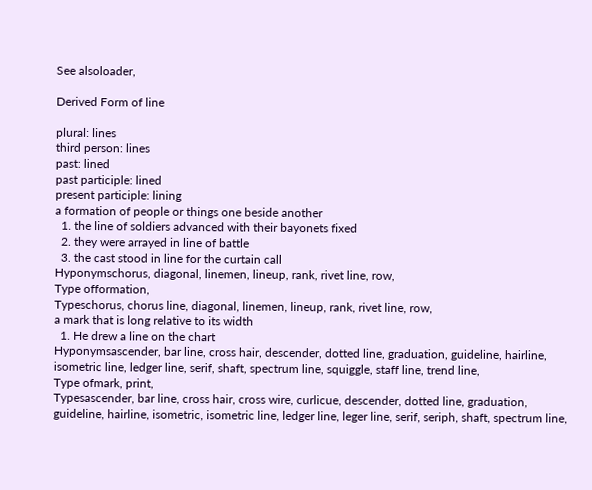See alsoloader,

Derived Form of line

plural: lines
third person: lines
past: lined
past participle: lined
present participle: lining
a formation of people or things one beside another
  1. the line of soldiers advanced with their bayonets fixed
  2. they were arrayed in line of battle
  3. the cast stood in line for the curtain call
Hyponymschorus, diagonal, linemen, lineup, rank, rivet line, row,
Type offormation,
Typeschorus, chorus line, diagonal, linemen, lineup, rank, rivet line, row,
a mark that is long relative to its width
  1. He drew a line on the chart
Hyponymsascender, bar line, cross hair, descender, dotted line, graduation, guideline, hairline, isometric line, ledger line, serif, shaft, spectrum line, squiggle, staff line, trend line,
Type ofmark, print,
Typesascender, bar line, cross hair, cross wire, curlicue, descender, dotted line, graduation, guideline, hairline, isometric, isometric line, ledger line, leger line, serif, seriph, shaft, spectrum line,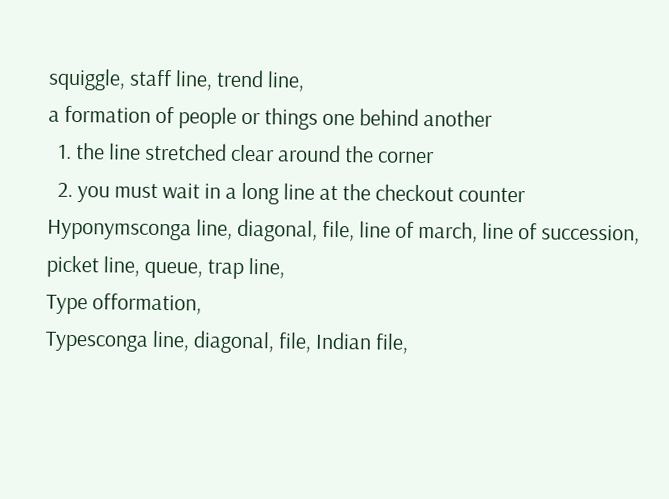squiggle, staff line, trend line,
a formation of people or things one behind another
  1. the line stretched clear around the corner
  2. you must wait in a long line at the checkout counter
Hyponymsconga line, diagonal, file, line of march, line of succession, picket line, queue, trap line,
Type offormation,
Typesconga line, diagonal, file, Indian file,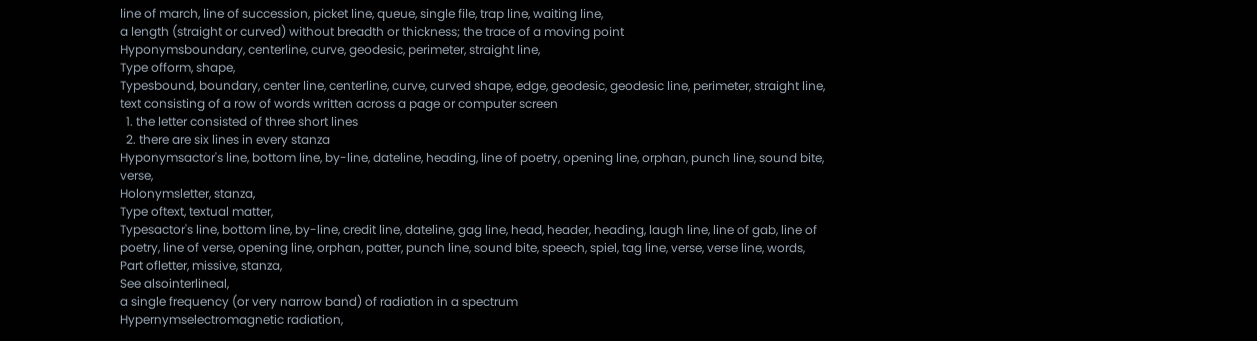line of march, line of succession, picket line, queue, single file, trap line, waiting line,
a length (straight or curved) without breadth or thickness; the trace of a moving point
Hyponymsboundary, centerline, curve, geodesic, perimeter, straight line,
Type ofform, shape,
Typesbound, boundary, center line, centerline, curve, curved shape, edge, geodesic, geodesic line, perimeter, straight line,
text consisting of a row of words written across a page or computer screen
  1. the letter consisted of three short lines
  2. there are six lines in every stanza
Hyponymsactor's line, bottom line, by-line, dateline, heading, line of poetry, opening line, orphan, punch line, sound bite, verse,
Holonymsletter, stanza,
Type oftext, textual matter,
Typesactor's line, bottom line, by-line, credit line, dateline, gag line, head, header, heading, laugh line, line of gab, line of poetry, line of verse, opening line, orphan, patter, punch line, sound bite, speech, spiel, tag line, verse, verse line, words,
Part ofletter, missive, stanza,
See alsointerlineal,
a single frequency (or very narrow band) of radiation in a spectrum
Hypernymselectromagnetic radiation,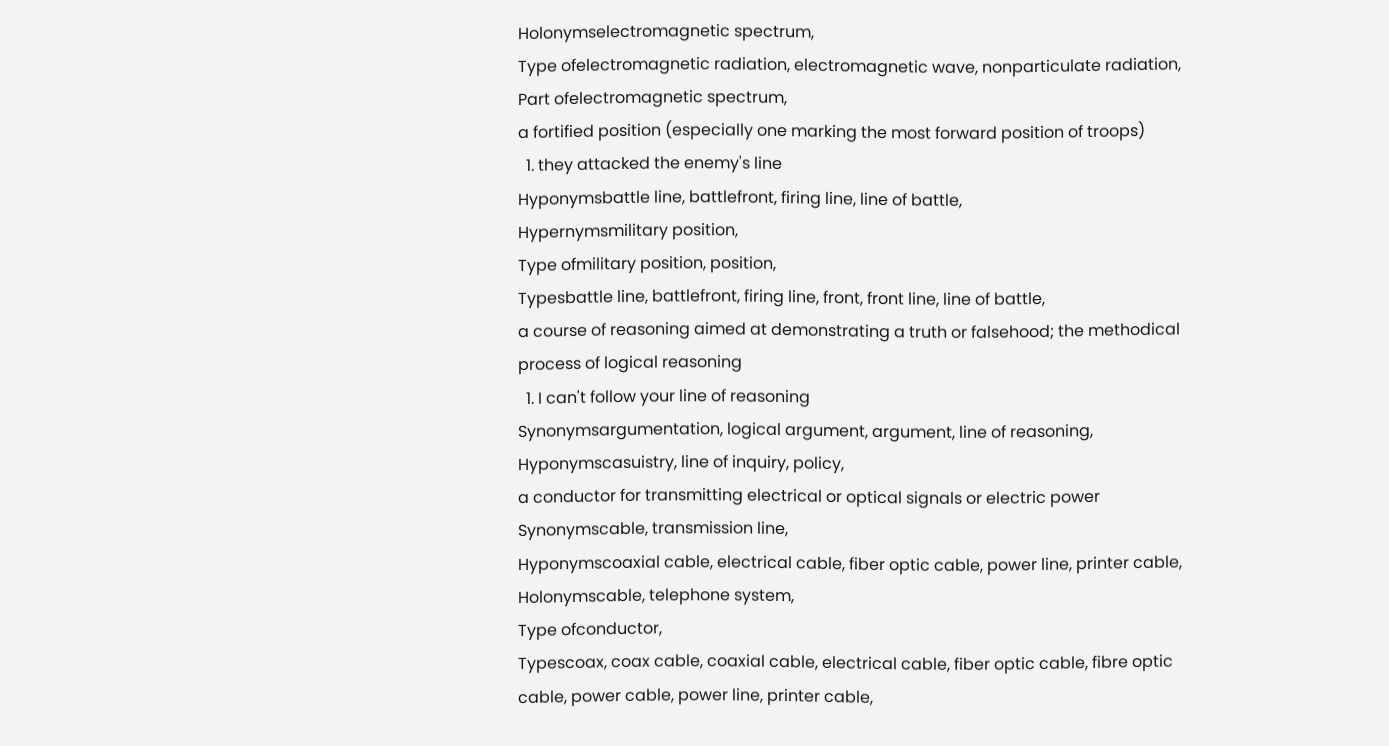Holonymselectromagnetic spectrum,
Type ofelectromagnetic radiation, electromagnetic wave, nonparticulate radiation,
Part ofelectromagnetic spectrum,
a fortified position (especially one marking the most forward position of troops)
  1. they attacked the enemy's line
Hyponymsbattle line, battlefront, firing line, line of battle,
Hypernymsmilitary position,
Type ofmilitary position, position,
Typesbattle line, battlefront, firing line, front, front line, line of battle,
a course of reasoning aimed at demonstrating a truth or falsehood; the methodical process of logical reasoning
  1. I can't follow your line of reasoning
Synonymsargumentation, logical argument, argument, line of reasoning,
Hyponymscasuistry, line of inquiry, policy,
a conductor for transmitting electrical or optical signals or electric power
Synonymscable, transmission line,
Hyponymscoaxial cable, electrical cable, fiber optic cable, power line, printer cable,
Holonymscable, telephone system,
Type ofconductor,
Typescoax, coax cable, coaxial cable, electrical cable, fiber optic cable, fibre optic cable, power cable, power line, printer cable,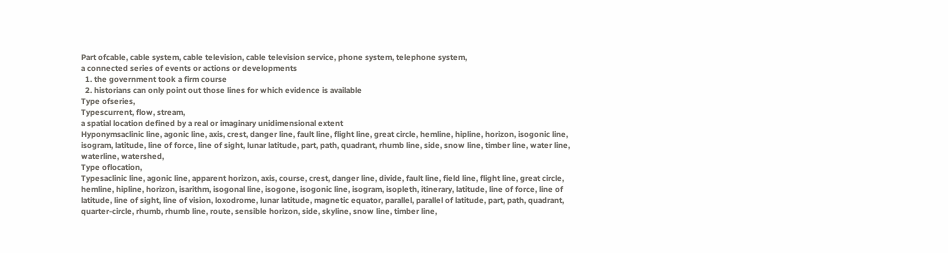Part ofcable, cable system, cable television, cable television service, phone system, telephone system,
a connected series of events or actions or developments
  1. the government took a firm course
  2. historians can only point out those lines for which evidence is available
Type ofseries,
Typescurrent, flow, stream,
a spatial location defined by a real or imaginary unidimensional extent
Hyponymsaclinic line, agonic line, axis, crest, danger line, fault line, flight line, great circle, hemline, hipline, horizon, isogonic line, isogram, latitude, line of force, line of sight, lunar latitude, part, path, quadrant, rhumb line, side, snow line, timber line, water line, waterline, watershed,
Type oflocation,
Typesaclinic line, agonic line, apparent horizon, axis, course, crest, danger line, divide, fault line, field line, flight line, great circle, hemline, hipline, horizon, isarithm, isogonal line, isogone, isogonic line, isogram, isopleth, itinerary, latitude, line of force, line of latitude, line of sight, line of vision, loxodrome, lunar latitude, magnetic equator, parallel, parallel of latitude, part, path, quadrant, quarter-circle, rhumb, rhumb line, route, sensible horizon, side, skyline, snow line, timber line,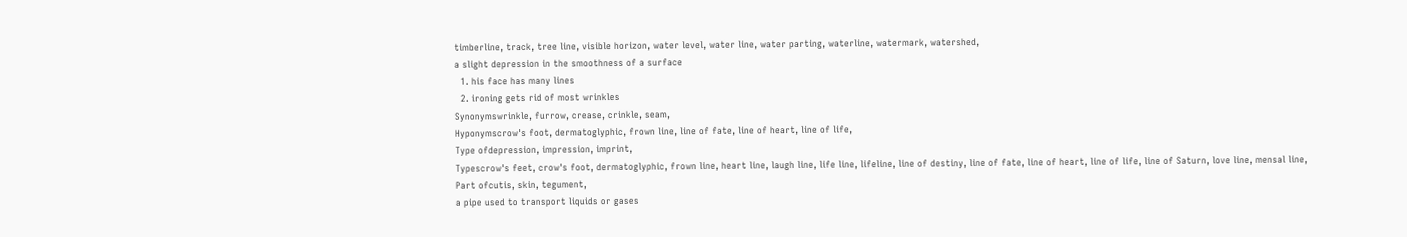timberline, track, tree line, visible horizon, water level, water line, water parting, waterline, watermark, watershed,
a slight depression in the smoothness of a surface
  1. his face has many lines
  2. ironing gets rid of most wrinkles
Synonymswrinkle, furrow, crease, crinkle, seam,
Hyponymscrow's foot, dermatoglyphic, frown line, line of fate, line of heart, line of life,
Type ofdepression, impression, imprint,
Typescrow's feet, crow's foot, dermatoglyphic, frown line, heart line, laugh line, life line, lifeline, line of destiny, line of fate, line of heart, line of life, line of Saturn, love line, mensal line,
Part ofcutis, skin, tegument,
a pipe used to transport liquids or gases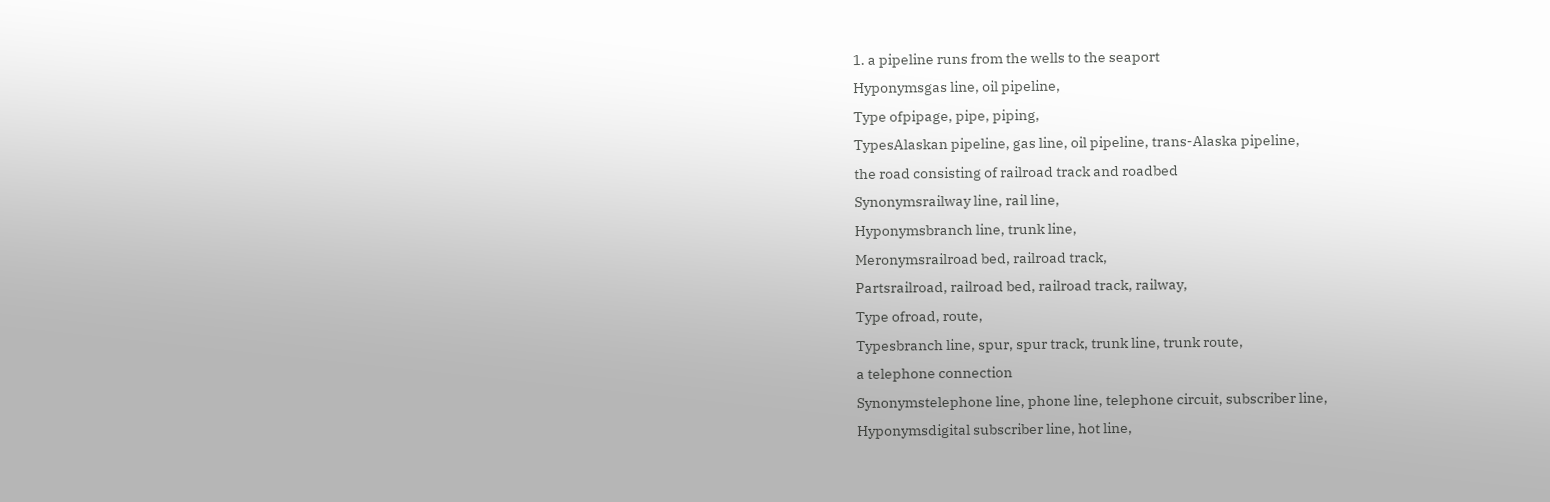1. a pipeline runs from the wells to the seaport
Hyponymsgas line, oil pipeline,
Type ofpipage, pipe, piping,
TypesAlaskan pipeline, gas line, oil pipeline, trans-Alaska pipeline,
the road consisting of railroad track and roadbed
Synonymsrailway line, rail line,
Hyponymsbranch line, trunk line,
Meronymsrailroad bed, railroad track,
Partsrailroad, railroad bed, railroad track, railway,
Type ofroad, route,
Typesbranch line, spur, spur track, trunk line, trunk route,
a telephone connection
Synonymstelephone line, phone line, telephone circuit, subscriber line,
Hyponymsdigital subscriber line, hot line,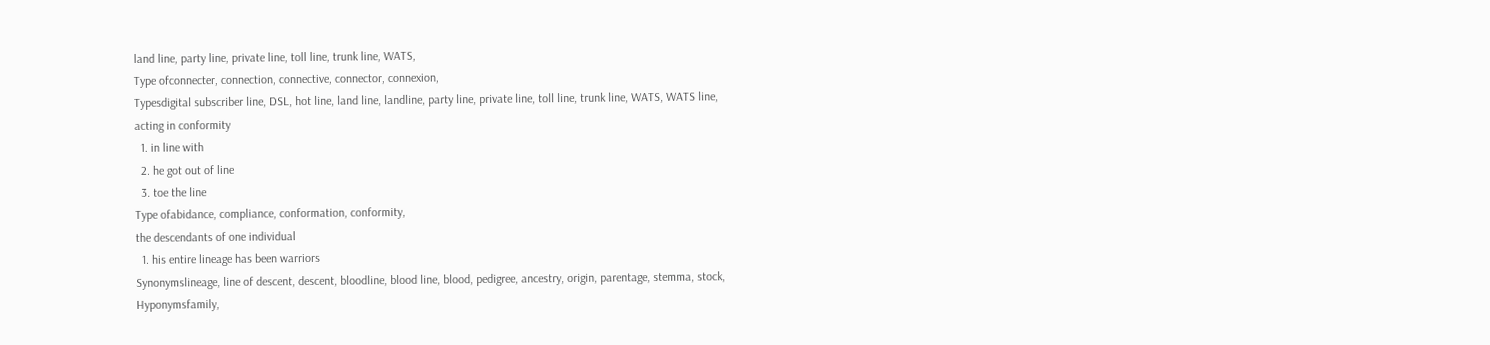land line, party line, private line, toll line, trunk line, WATS,
Type ofconnecter, connection, connective, connector, connexion,
Typesdigital subscriber line, DSL, hot line, land line, landline, party line, private line, toll line, trunk line, WATS, WATS line,
acting in conformity
  1. in line with
  2. he got out of line
  3. toe the line
Type ofabidance, compliance, conformation, conformity,
the descendants of one individual
  1. his entire lineage has been warriors
Synonymslineage, line of descent, descent, bloodline, blood line, blood, pedigree, ancestry, origin, parentage, stemma, stock,
Hyponymsfamily,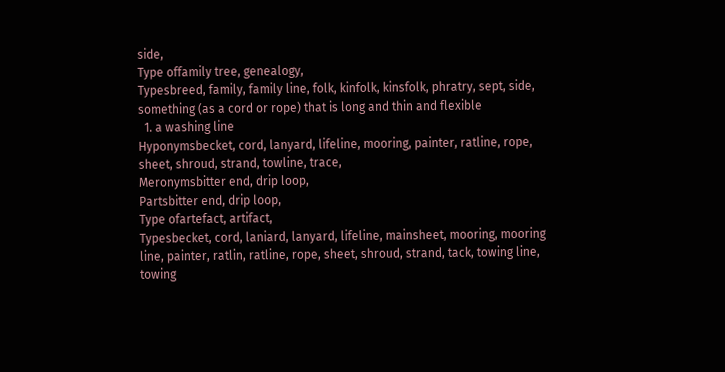side,
Type offamily tree, genealogy,
Typesbreed, family, family line, folk, kinfolk, kinsfolk, phratry, sept, side,
something (as a cord or rope) that is long and thin and flexible
  1. a washing line
Hyponymsbecket, cord, lanyard, lifeline, mooring, painter, ratline, rope, sheet, shroud, strand, towline, trace,
Meronymsbitter end, drip loop,
Partsbitter end, drip loop,
Type ofartefact, artifact,
Typesbecket, cord, laniard, lanyard, lifeline, mainsheet, mooring, mooring line, painter, ratlin, ratline, rope, sheet, shroud, strand, tack, towing line, towing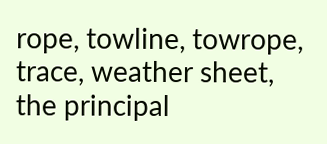rope, towline, towrope, trace, weather sheet,
the principal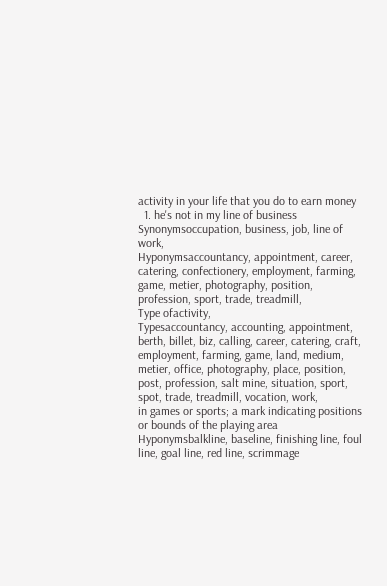activity in your life that you do to earn money
  1. he's not in my line of business
Synonymsoccupation, business, job, line of work,
Hyponymsaccountancy, appointment, career, catering, confectionery, employment, farming, game, metier, photography, position, profession, sport, trade, treadmill,
Type ofactivity,
Typesaccountancy, accounting, appointment, berth, billet, biz, calling, career, catering, craft, employment, farming, game, land, medium, metier, office, photography, place, position, post, profession, salt mine, situation, sport, spot, trade, treadmill, vocation, work,
in games or sports; a mark indicating positions or bounds of the playing area
Hyponymsbalkline, baseline, finishing line, foul line, goal line, red line, scrimmage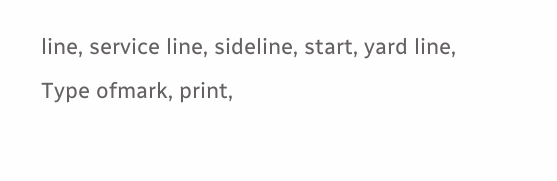line, service line, sideline, start, yard line,
Type ofmark, print,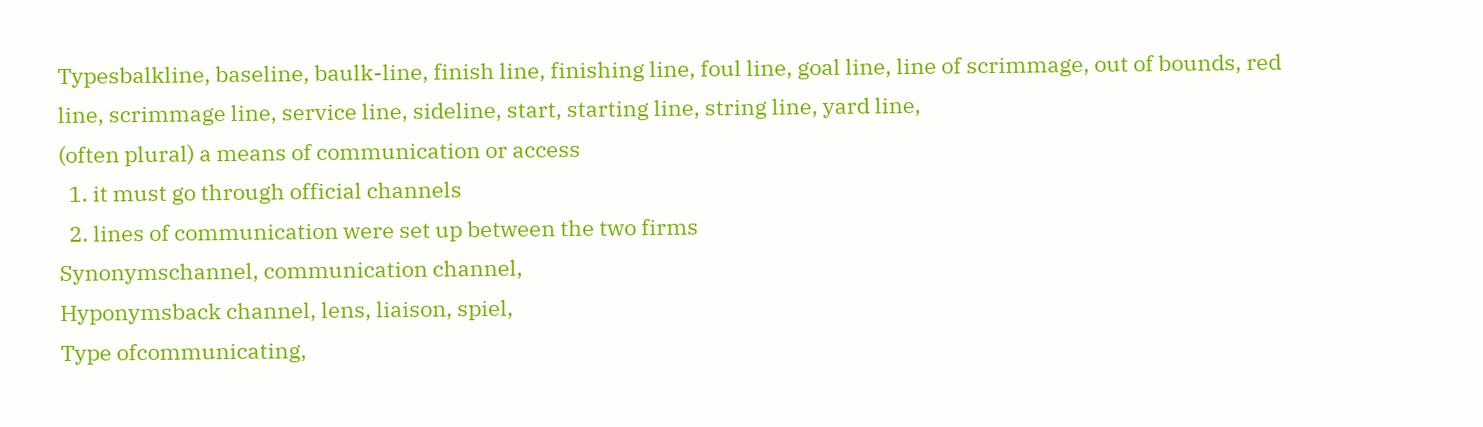Typesbalkline, baseline, baulk-line, finish line, finishing line, foul line, goal line, line of scrimmage, out of bounds, red line, scrimmage line, service line, sideline, start, starting line, string line, yard line,
(often plural) a means of communication or access
  1. it must go through official channels
  2. lines of communication were set up between the two firms
Synonymschannel, communication channel,
Hyponymsback channel, lens, liaison, spiel,
Type ofcommunicating,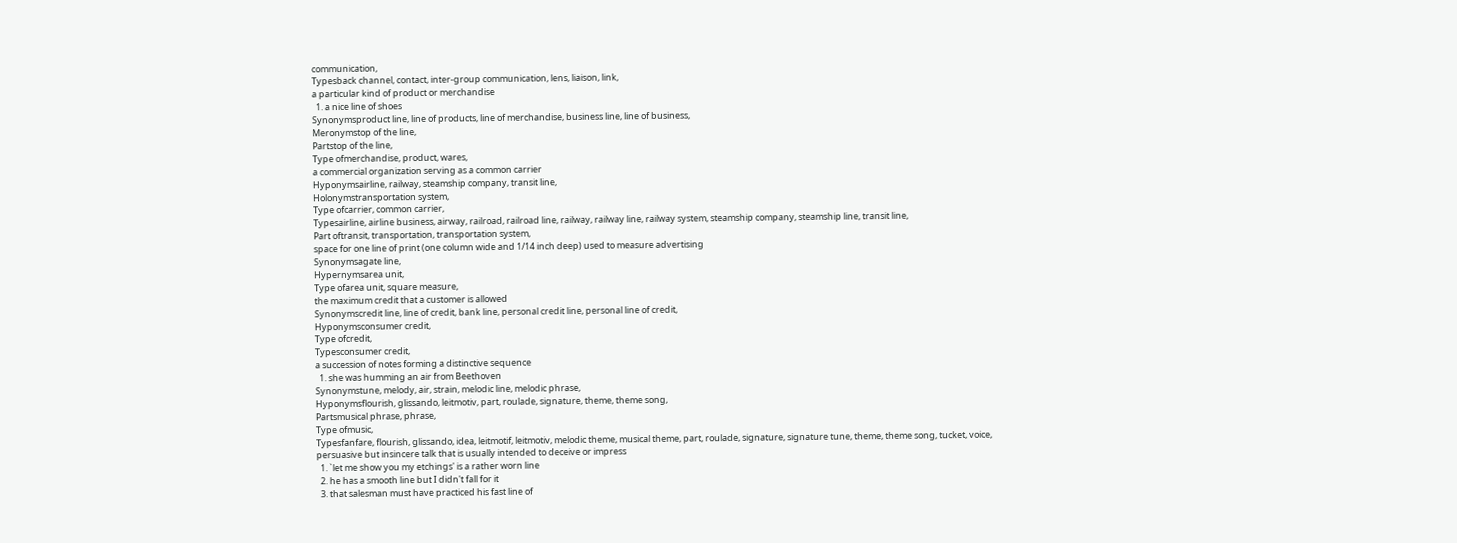communication,
Typesback channel, contact, inter-group communication, lens, liaison, link,
a particular kind of product or merchandise
  1. a nice line of shoes
Synonymsproduct line, line of products, line of merchandise, business line, line of business,
Meronymstop of the line,
Partstop of the line,
Type ofmerchandise, product, wares,
a commercial organization serving as a common carrier
Hyponymsairline, railway, steamship company, transit line,
Holonymstransportation system,
Type ofcarrier, common carrier,
Typesairline, airline business, airway, railroad, railroad line, railway, railway line, railway system, steamship company, steamship line, transit line,
Part oftransit, transportation, transportation system,
space for one line of print (one column wide and 1/14 inch deep) used to measure advertising
Synonymsagate line,
Hypernymsarea unit,
Type ofarea unit, square measure,
the maximum credit that a customer is allowed
Synonymscredit line, line of credit, bank line, personal credit line, personal line of credit,
Hyponymsconsumer credit,
Type ofcredit,
Typesconsumer credit,
a succession of notes forming a distinctive sequence
  1. she was humming an air from Beethoven
Synonymstune, melody, air, strain, melodic line, melodic phrase,
Hyponymsflourish, glissando, leitmotiv, part, roulade, signature, theme, theme song,
Partsmusical phrase, phrase,
Type ofmusic,
Typesfanfare, flourish, glissando, idea, leitmotif, leitmotiv, melodic theme, musical theme, part, roulade, signature, signature tune, theme, theme song, tucket, voice,
persuasive but insincere talk that is usually intended to deceive or impress
  1. `let me show you my etchings' is a rather worn line
  2. he has a smooth line but I didn't fall for it
  3. that salesman must have practiced his fast line of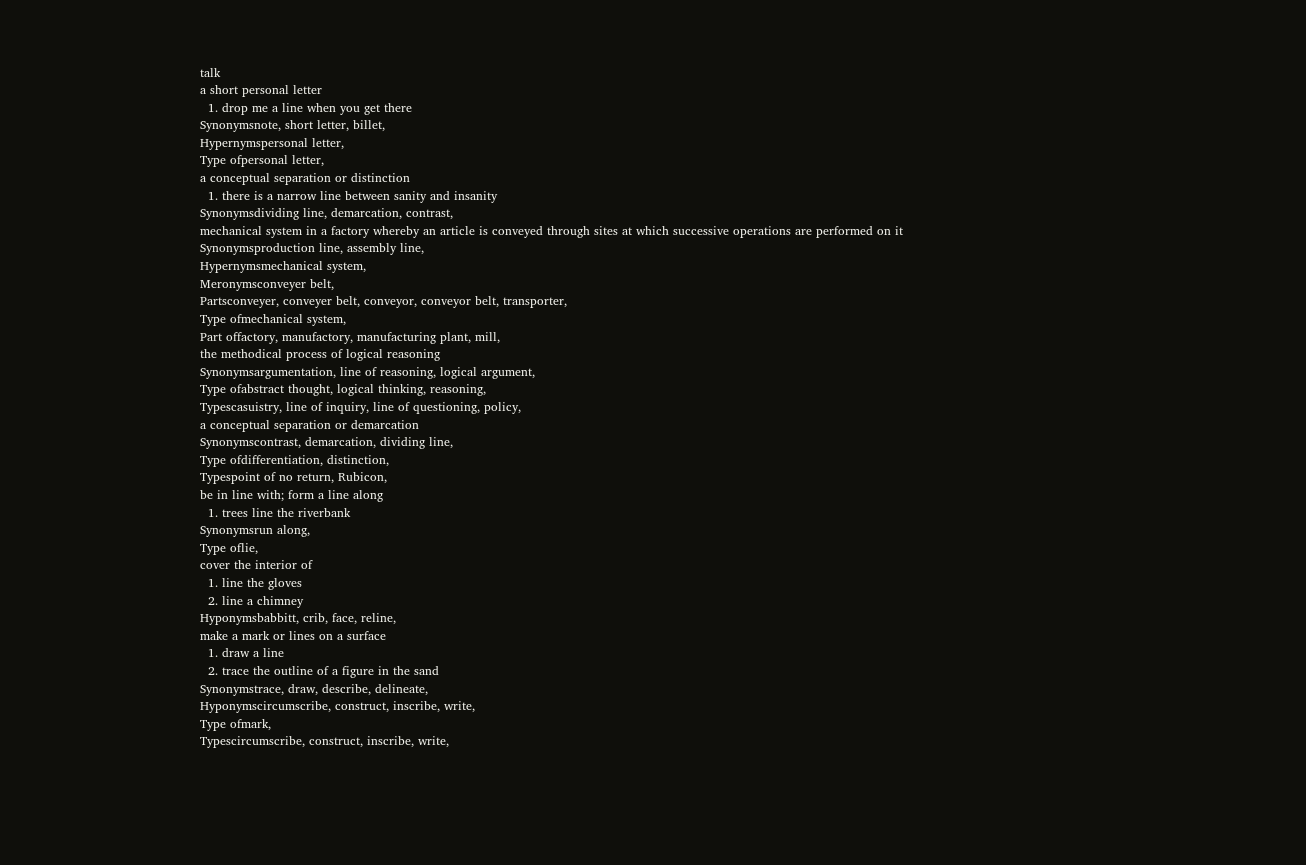talk
a short personal letter
  1. drop me a line when you get there
Synonymsnote, short letter, billet,
Hypernymspersonal letter,
Type ofpersonal letter,
a conceptual separation or distinction
  1. there is a narrow line between sanity and insanity
Synonymsdividing line, demarcation, contrast,
mechanical system in a factory whereby an article is conveyed through sites at which successive operations are performed on it
Synonymsproduction line, assembly line,
Hypernymsmechanical system,
Meronymsconveyer belt,
Partsconveyer, conveyer belt, conveyor, conveyor belt, transporter,
Type ofmechanical system,
Part offactory, manufactory, manufacturing plant, mill,
the methodical process of logical reasoning
Synonymsargumentation, line of reasoning, logical argument,
Type ofabstract thought, logical thinking, reasoning,
Typescasuistry, line of inquiry, line of questioning, policy,
a conceptual separation or demarcation
Synonymscontrast, demarcation, dividing line,
Type ofdifferentiation, distinction,
Typespoint of no return, Rubicon,
be in line with; form a line along
  1. trees line the riverbank
Synonymsrun along,
Type oflie,
cover the interior of
  1. line the gloves
  2. line a chimney
Hyponymsbabbitt, crib, face, reline,
make a mark or lines on a surface
  1. draw a line
  2. trace the outline of a figure in the sand
Synonymstrace, draw, describe, delineate,
Hyponymscircumscribe, construct, inscribe, write,
Type ofmark,
Typescircumscribe, construct, inscribe, write,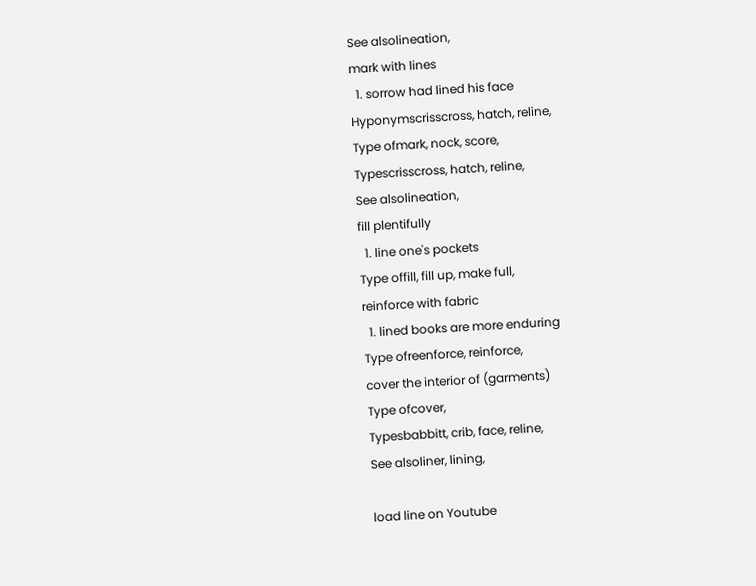See alsolineation,
mark with lines
  1. sorrow had lined his face
Hyponymscrisscross, hatch, reline,
Type ofmark, nock, score,
Typescrisscross, hatch, reline,
See alsolineation,
fill plentifully
  1. line one's pockets
Type offill, fill up, make full,
reinforce with fabric
  1. lined books are more enduring
Type ofreenforce, reinforce,
cover the interior of (garments)
Type ofcover,
Typesbabbitt, crib, face, reline,
See alsoliner, lining,

load line on Youtube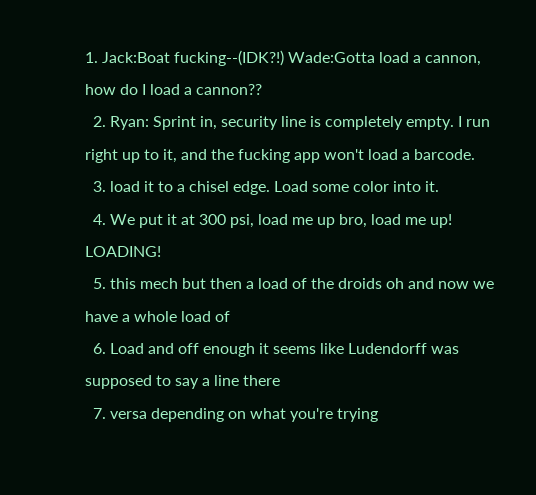1. Jack:Boat fucking--(IDK?!) Wade:Gotta load a cannon, how do I load a cannon??
  2. Ryan: Sprint in, security line is completely empty. I run right up to it, and the fucking app won't load a barcode.
  3. load it to a chisel edge. Load some color into it.
  4. We put it at 300 psi, load me up bro, load me up! LOADING!
  5. this mech but then a load of the droids oh and now we have a whole load of
  6. Load and off enough it seems like Ludendorff was supposed to say a line there
  7. versa depending on what you're trying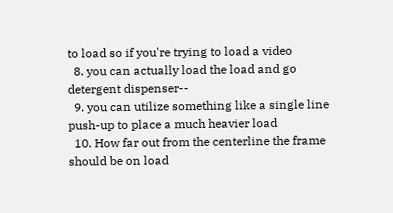to load so if you're trying to load a video
  8. you can actually load the load and go detergent dispenser--
  9. you can utilize something like a single line push-up to place a much heavier load
  10. How far out from the centerline the frame should be on load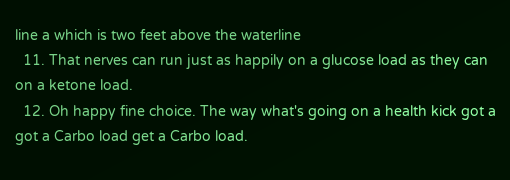line a which is two feet above the waterline
  11. That nerves can run just as happily on a glucose load as they can on a ketone load.
  12. Oh happy fine choice. The way what's going on a health kick got a got a Carbo load get a Carbo load.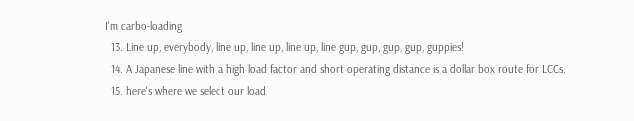I'm carbo-loading
  13. Line up, everybody, line up, line up, line up, line gup, gup, gup, gup, guppies!
  14. A Japanese line with a high load factor and short operating distance is a dollar box route for LCCs.
  15. here's where we select our load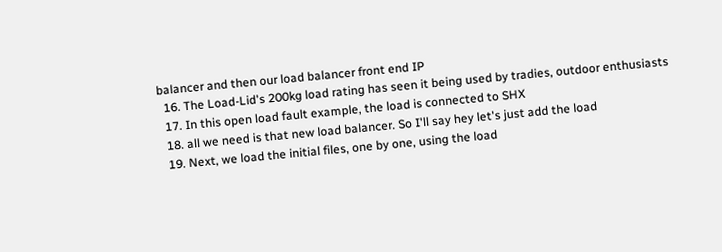balancer and then our load balancer front end IP
  16. The Load-Lid's 200kg load rating has seen it being used by tradies, outdoor enthusiasts
  17. In this open load fault example, the load is connected to SHX
  18. all we need is that new load balancer. So I'll say hey let's just add the load
  19. Next, we load the initial files, one by one, using the load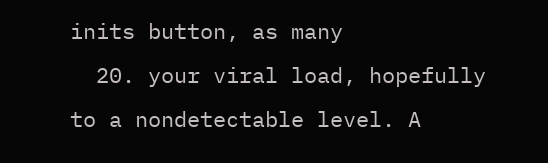inits button, as many
  20. your viral load, hopefully to a nondetectable level. A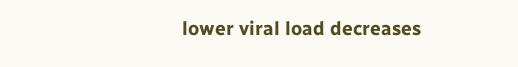lower viral load decreases